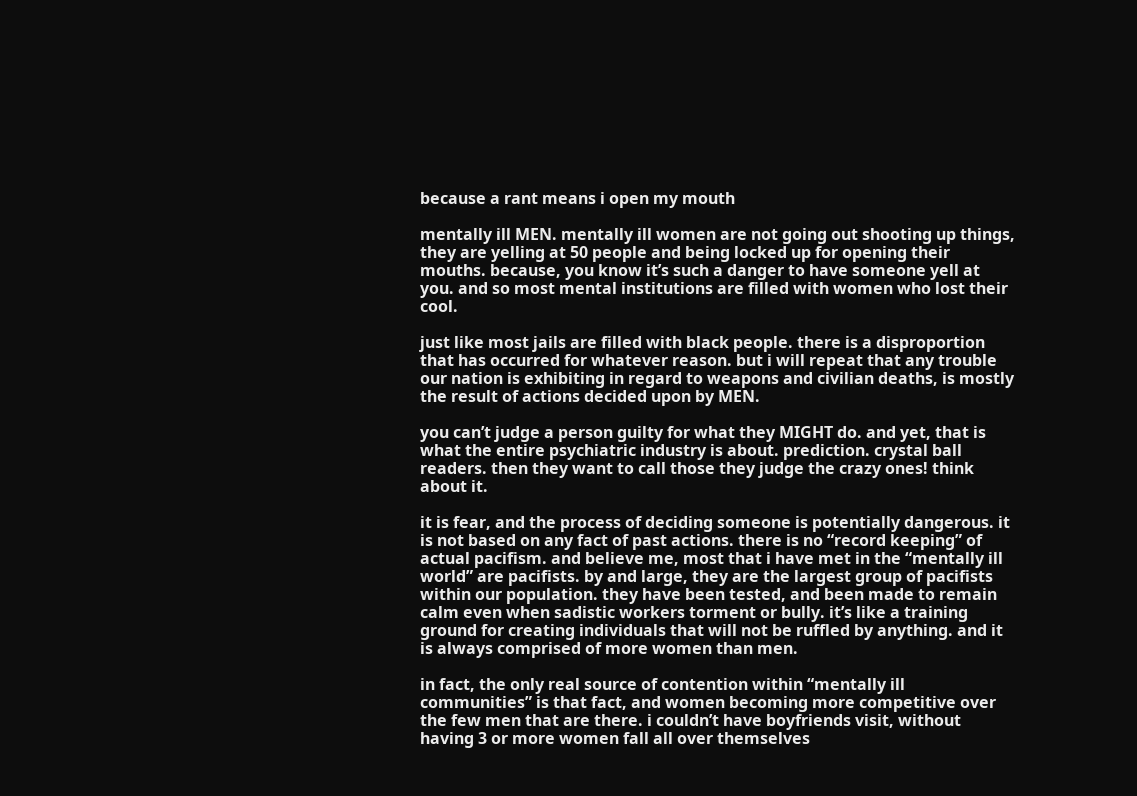because a rant means i open my mouth

mentally ill MEN. mentally ill women are not going out shooting up things, they are yelling at 50 people and being locked up for opening their mouths. because, you know it’s such a danger to have someone yell at you. and so most mental institutions are filled with women who lost their cool.

just like most jails are filled with black people. there is a disproportion that has occurred for whatever reason. but i will repeat that any trouble our nation is exhibiting in regard to weapons and civilian deaths, is mostly the result of actions decided upon by MEN.

you can’t judge a person guilty for what they MIGHT do. and yet, that is what the entire psychiatric industry is about. prediction. crystal ball readers. then they want to call those they judge the crazy ones! think about it.

it is fear, and the process of deciding someone is potentially dangerous. it is not based on any fact of past actions. there is no “record keeping” of actual pacifism. and believe me, most that i have met in the “mentally ill world” are pacifists. by and large, they are the largest group of pacifists within our population. they have been tested, and been made to remain calm even when sadistic workers torment or bully. it’s like a training ground for creating individuals that will not be ruffled by anything. and it is always comprised of more women than men.

in fact, the only real source of contention within “mentally ill communities” is that fact, and women becoming more competitive over the few men that are there. i couldn’t have boyfriends visit, without having 3 or more women fall all over themselves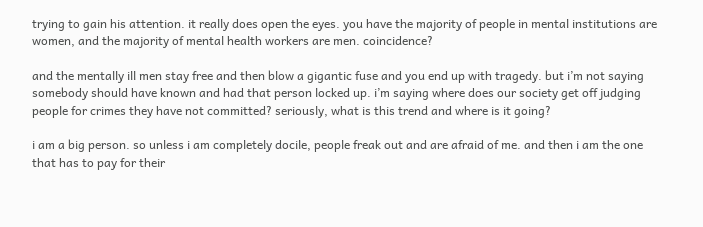trying to gain his attention. it really does open the eyes. you have the majority of people in mental institutions are women, and the majority of mental health workers are men. coincidence?

and the mentally ill men stay free and then blow a gigantic fuse and you end up with tragedy. but i’m not saying somebody should have known and had that person locked up. i’m saying where does our society get off judging people for crimes they have not committed? seriously, what is this trend and where is it going?

i am a big person. so unless i am completely docile, people freak out and are afraid of me. and then i am the one that has to pay for their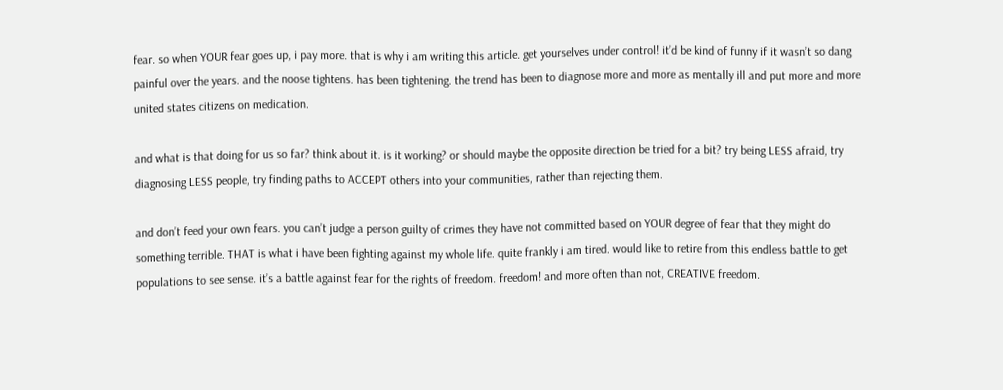fear. so when YOUR fear goes up, i pay more. that is why i am writing this article. get yourselves under control! it’d be kind of funny if it wasn’t so dang painful over the years. and the noose tightens. has been tightening. the trend has been to diagnose more and more as mentally ill and put more and more united states citizens on medication.

and what is that doing for us so far? think about it. is it working? or should maybe the opposite direction be tried for a bit? try being LESS afraid, try diagnosing LESS people, try finding paths to ACCEPT others into your communities, rather than rejecting them.

and don’t feed your own fears. you can’t judge a person guilty of crimes they have not committed based on YOUR degree of fear that they might do something terrible. THAT is what i have been fighting against my whole life. quite frankly i am tired. would like to retire from this endless battle to get populations to see sense. it’s a battle against fear for the rights of freedom. freedom! and more often than not, CREATIVE freedom.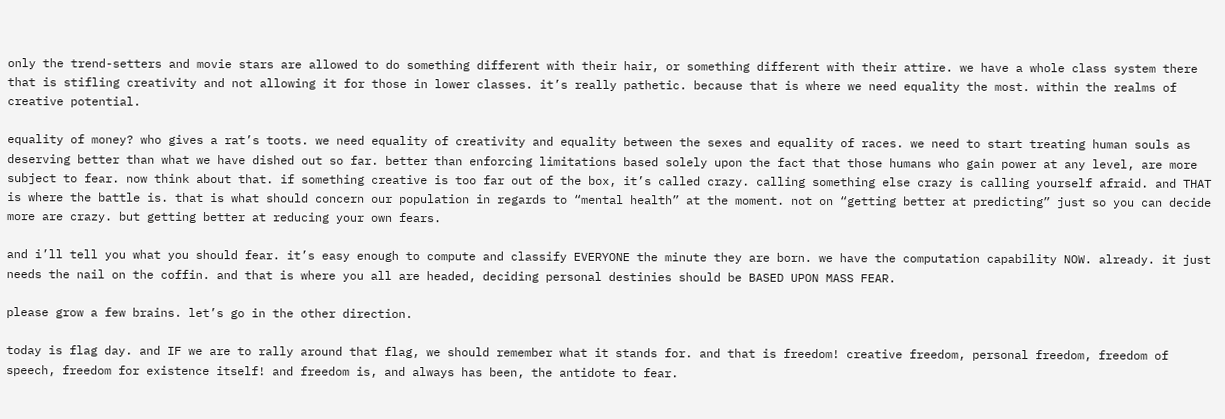only the trend-setters and movie stars are allowed to do something different with their hair, or something different with their attire. we have a whole class system there that is stifling creativity and not allowing it for those in lower classes. it’s really pathetic. because that is where we need equality the most. within the realms of creative potential.

equality of money? who gives a rat’s toots. we need equality of creativity and equality between the sexes and equality of races. we need to start treating human souls as deserving better than what we have dished out so far. better than enforcing limitations based solely upon the fact that those humans who gain power at any level, are more subject to fear. now think about that. if something creative is too far out of the box, it’s called crazy. calling something else crazy is calling yourself afraid. and THAT is where the battle is. that is what should concern our population in regards to “mental health” at the moment. not on “getting better at predicting” just so you can decide more are crazy. but getting better at reducing your own fears.

and i’ll tell you what you should fear. it’s easy enough to compute and classify EVERYONE the minute they are born. we have the computation capability NOW. already. it just needs the nail on the coffin. and that is where you all are headed, deciding personal destinies should be BASED UPON MASS FEAR.

please grow a few brains. let’s go in the other direction.

today is flag day. and IF we are to rally around that flag, we should remember what it stands for. and that is freedom! creative freedom, personal freedom, freedom of speech, freedom for existence itself! and freedom is, and always has been, the antidote to fear.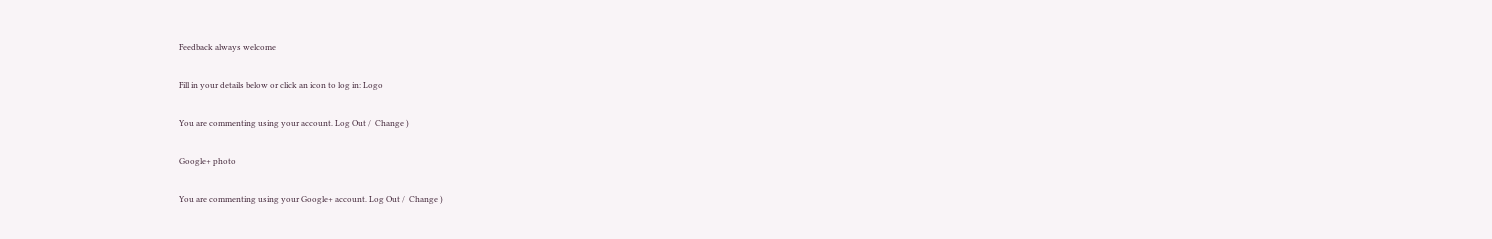Feedback always welcome

Fill in your details below or click an icon to log in: Logo

You are commenting using your account. Log Out /  Change )

Google+ photo

You are commenting using your Google+ account. Log Out /  Change )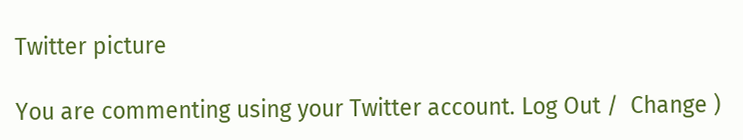Twitter picture

You are commenting using your Twitter account. Log Out /  Change )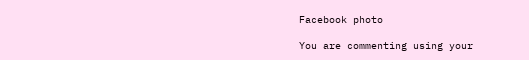Facebook photo

You are commenting using your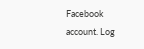Facebook account. Log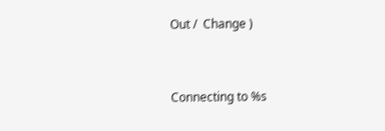Out /  Change )


Connecting to %s